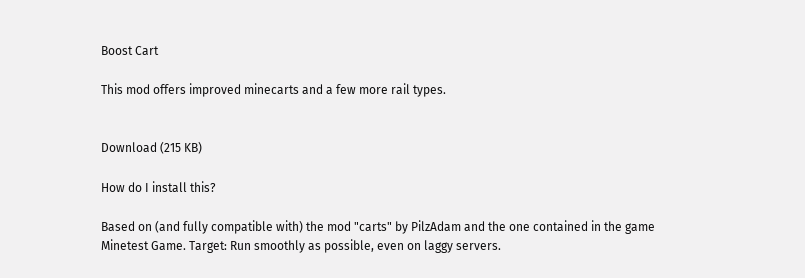Boost Cart

This mod offers improved minecarts and a few more rail types.


Download (215 KB)

How do I install this?

Based on (and fully compatible with) the mod "carts" by PilzAdam and the one contained in the game Minetest Game. Target: Run smoothly as possible, even on laggy servers.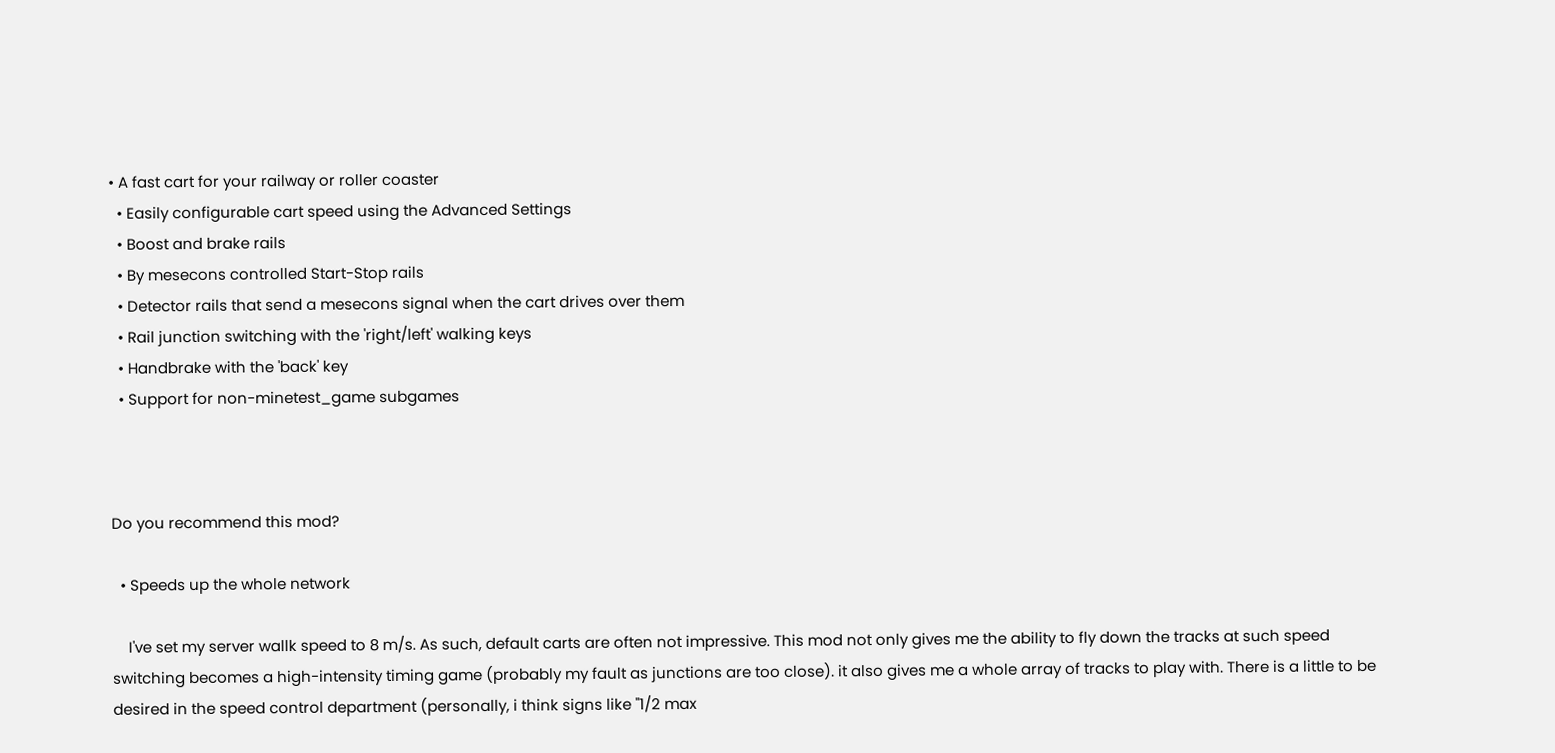• A fast cart for your railway or roller coaster
  • Easily configurable cart speed using the Advanced Settings
  • Boost and brake rails
  • By mesecons controlled Start-Stop rails
  • Detector rails that send a mesecons signal when the cart drives over them
  • Rail junction switching with the 'right/left' walking keys
  • Handbrake with the 'back' key
  • Support for non-minetest_game subgames



Do you recommend this mod?

  • Speeds up the whole network

    I've set my server wallk speed to 8 m/s. As such, default carts are often not impressive. This mod not only gives me the ability to fly down the tracks at such speed switching becomes a high-intensity timing game (probably my fault as junctions are too close). it also gives me a whole array of tracks to play with. There is a little to be desired in the speed control department (personally, i think signs like "1/2 max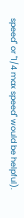speed" or "1/4 max speed" would be helpful).